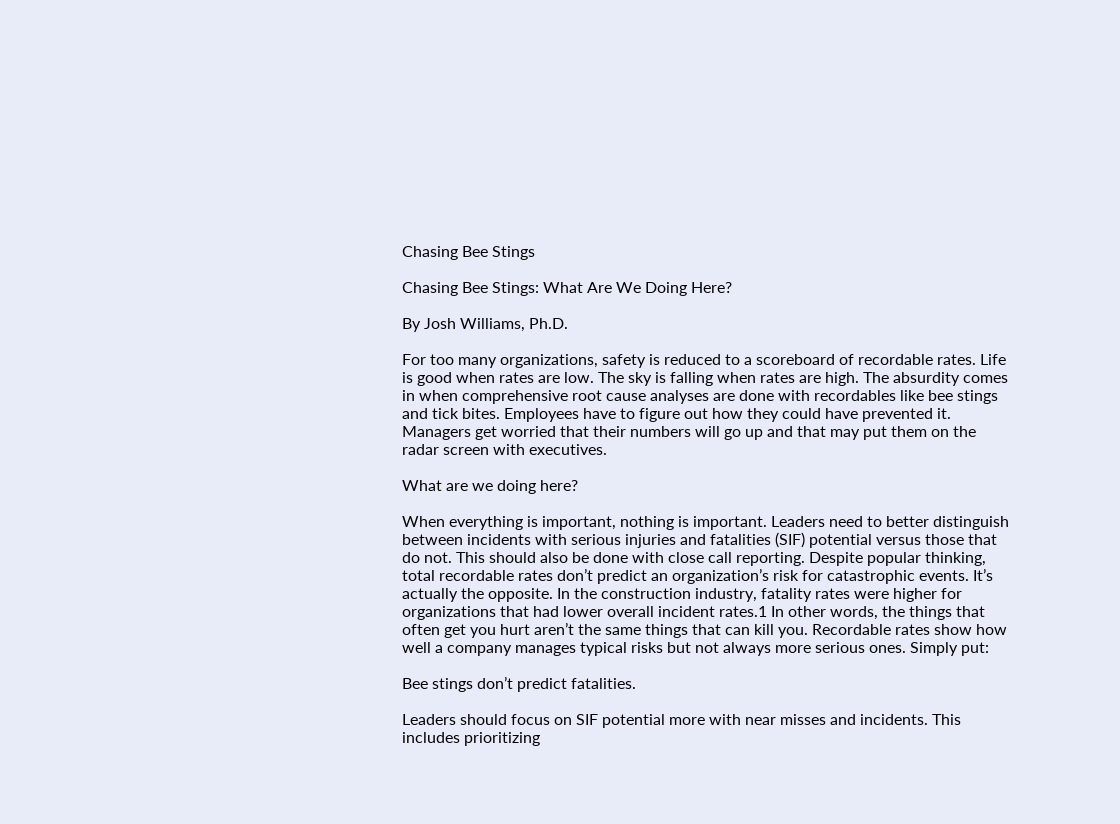Chasing Bee Stings

Chasing Bee Stings: What Are We Doing Here?

By Josh Williams, Ph.D.

For too many organizations, safety is reduced to a scoreboard of recordable rates. Life is good when rates are low. The sky is falling when rates are high. The absurdity comes in when comprehensive root cause analyses are done with recordables like bee stings and tick bites. Employees have to figure out how they could have prevented it. Managers get worried that their numbers will go up and that may put them on the radar screen with executives.

What are we doing here?

When everything is important, nothing is important. Leaders need to better distinguish between incidents with serious injuries and fatalities (SIF) potential versus those that do not. This should also be done with close call reporting. Despite popular thinking, total recordable rates don’t predict an organization’s risk for catastrophic events. It’s actually the opposite. In the construction industry, fatality rates were higher for organizations that had lower overall incident rates.1 In other words, the things that often get you hurt aren’t the same things that can kill you. Recordable rates show how well a company manages typical risks but not always more serious ones. Simply put:

Bee stings don’t predict fatalities.

Leaders should focus on SIF potential more with near misses and incidents. This includes prioritizing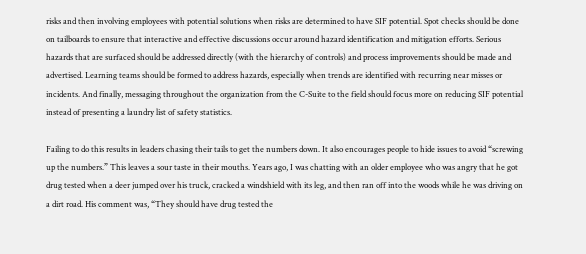risks and then involving employees with potential solutions when risks are determined to have SIF potential. Spot checks should be done on tailboards to ensure that interactive and effective discussions occur around hazard identification and mitigation efforts. Serious hazards that are surfaced should be addressed directly (with the hierarchy of controls) and process improvements should be made and advertised. Learning teams should be formed to address hazards, especially when trends are identified with recurring near misses or incidents. And finally, messaging throughout the organization from the C-Suite to the field should focus more on reducing SIF potential instead of presenting a laundry list of safety statistics.

Failing to do this results in leaders chasing their tails to get the numbers down. It also encourages people to hide issues to avoid “screwing up the numbers.” This leaves a sour taste in their mouths. Years ago, I was chatting with an older employee who was angry that he got drug tested when a deer jumped over his truck, cracked a windshield with its leg, and then ran off into the woods while he was driving on a dirt road. His comment was, “They should have drug tested the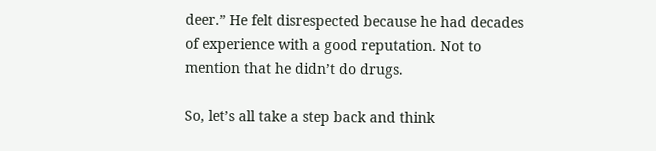deer.” He felt disrespected because he had decades of experience with a good reputation. Not to mention that he didn’t do drugs.

So, let’s all take a step back and think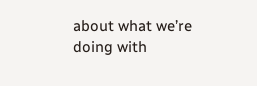about what we’re doing with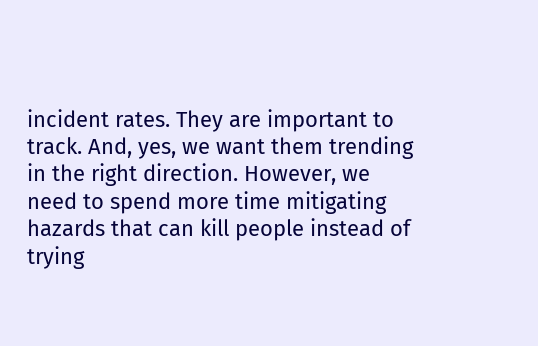incident rates. They are important to track. And, yes, we want them trending in the right direction. However, we need to spend more time mitigating hazards that can kill people instead of trying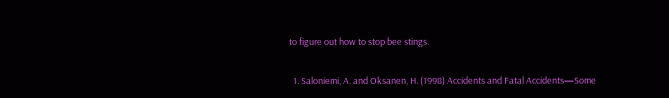to figure out how to stop bee stings.


  1. Saloniemi, A. and Oksanen, H. (1998) Accidents and Fatal Accidents—Some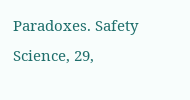Paradoxes. Safety Science, 29,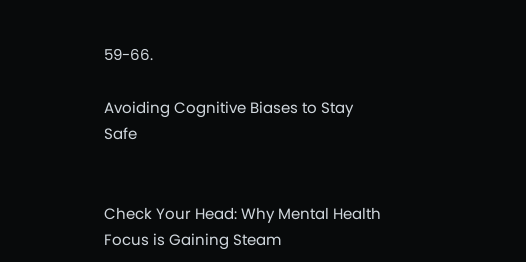59-66.

Avoiding Cognitive Biases to Stay Safe


Check Your Head: Why Mental Health Focus is Gaining Steam